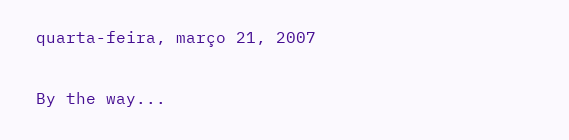quarta-feira, março 21, 2007

By the way...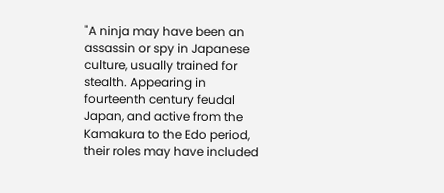"A ninja may have been an assassin or spy in Japanese culture, usually trained for stealth. Appearing in fourteenth century feudal Japan, and active from the Kamakura to the Edo period, their roles may have included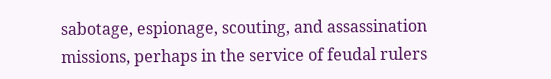sabotage, espionage, scouting, and assassination missions, perhaps in the service of feudal rulers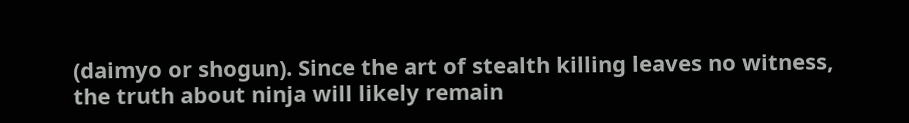(daimyo or shogun). Since the art of stealth killing leaves no witness, the truth about ninja will likely remain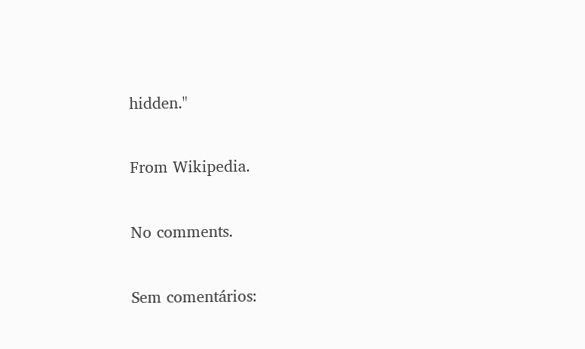hidden."

From Wikipedia.

No comments.

Sem comentários: